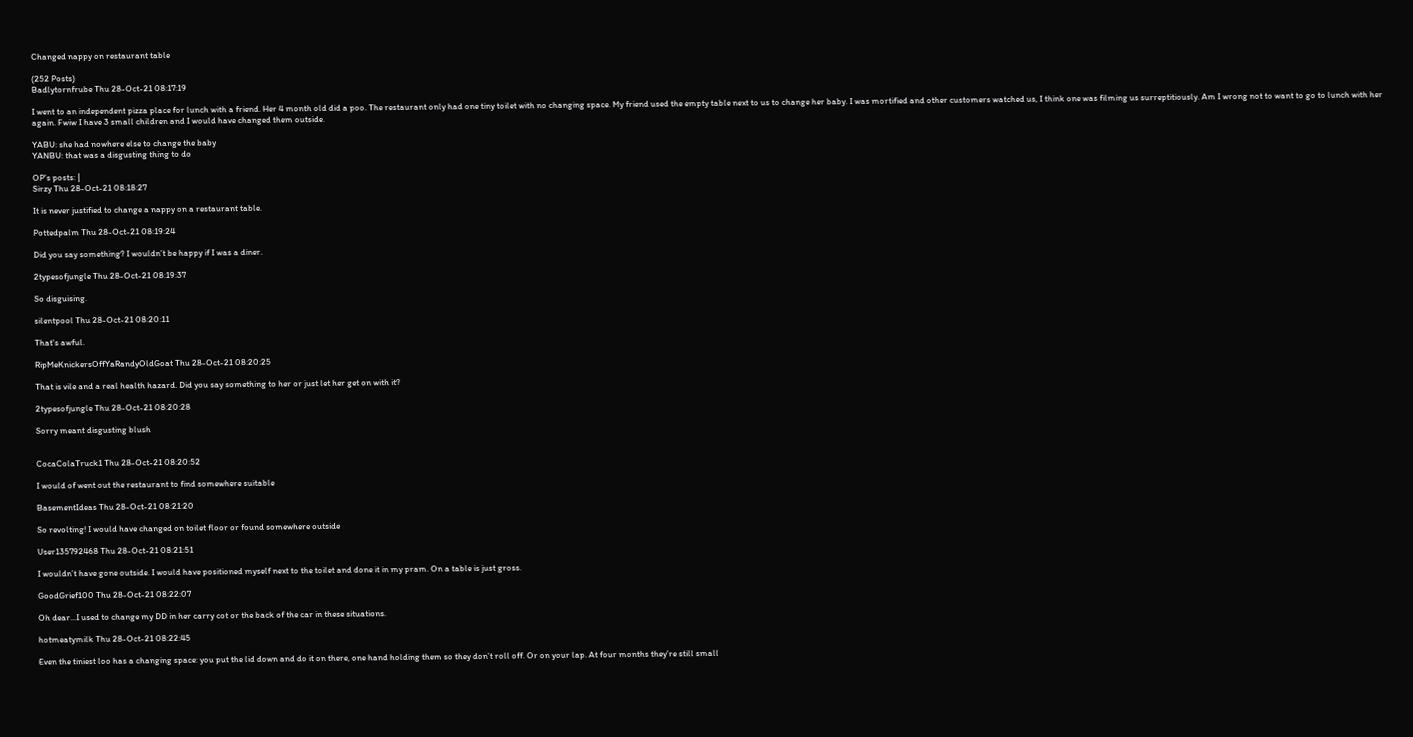Changed nappy on restaurant table

(252 Posts)
Badlytornfrube Thu 28-Oct-21 08:17:19

I went to an independent pizza place for lunch with a friend. Her 4 month old did a poo. The restaurant only had one tiny toilet with no changing space. My friend used the empty table next to us to change her baby. I was mortified and other customers watched us, I think one was filming us surreptitiously. Am I wrong not to want to go to lunch with her again. Fwiw I have 3 small children and I would have changed them outside.

YABU: she had nowhere else to change the baby
YANBU: that was a disgusting thing to do

OP’s posts: |
Sirzy Thu 28-Oct-21 08:18:27

It is never justified to change a nappy on a restaurant table.

Pottedpalm Thu 28-Oct-21 08:19:24

Did you say something? I wouldn’t be happy if I was a diner.

2typesofjungle Thu 28-Oct-21 08:19:37

So disguising.

silentpool Thu 28-Oct-21 08:20:11

That's awful.

RipMeKnickersOffYaRandyOldGoat Thu 28-Oct-21 08:20:25

That is vile and a real health hazard. Did you say something to her or just let her get on with it?

2typesofjungle Thu 28-Oct-21 08:20:28

Sorry meant disgusting blush


CocaColaTruck1 Thu 28-Oct-21 08:20:52

I would of went out the restaurant to find somewhere suitable

BasementIdeas Thu 28-Oct-21 08:21:20

So revolting! I would have changed on toilet floor or found somewhere outside

User135792468 Thu 28-Oct-21 08:21:51

I wouldn’t have gone outside. I would have positioned myself next to the toilet and done it in my pram. On a table is just gross.

GoodGrief100 Thu 28-Oct-21 08:22:07

Oh dear...I used to change my DD in her carry cot or the back of the car in these situations.

hotmeatymilk Thu 28-Oct-21 08:22:45

Even the tiniest loo has a changing space: you put the lid down and do it on there, one hand holding them so they don’t roll off. Or on your lap. At four months they’re still small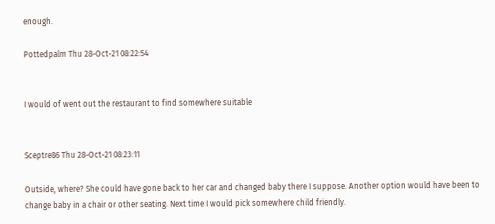enough.

Pottedpalm Thu 28-Oct-21 08:22:54


I would of went out the restaurant to find somewhere suitable


Sceptre86 Thu 28-Oct-21 08:23:11

Outside, where? She could have gone back to her car and changed baby there I suppose. Another option would have been to change baby in a chair or other seating. Next time I would pick somewhere child friendly.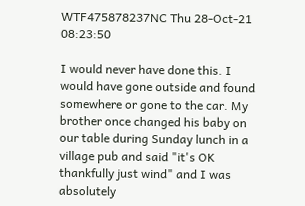WTF475878237NC Thu 28-Oct-21 08:23:50

I would never have done this. I would have gone outside and found somewhere or gone to the car. My brother once changed his baby on our table during Sunday lunch in a village pub and said "it's OK thankfully just wind" and I was absolutely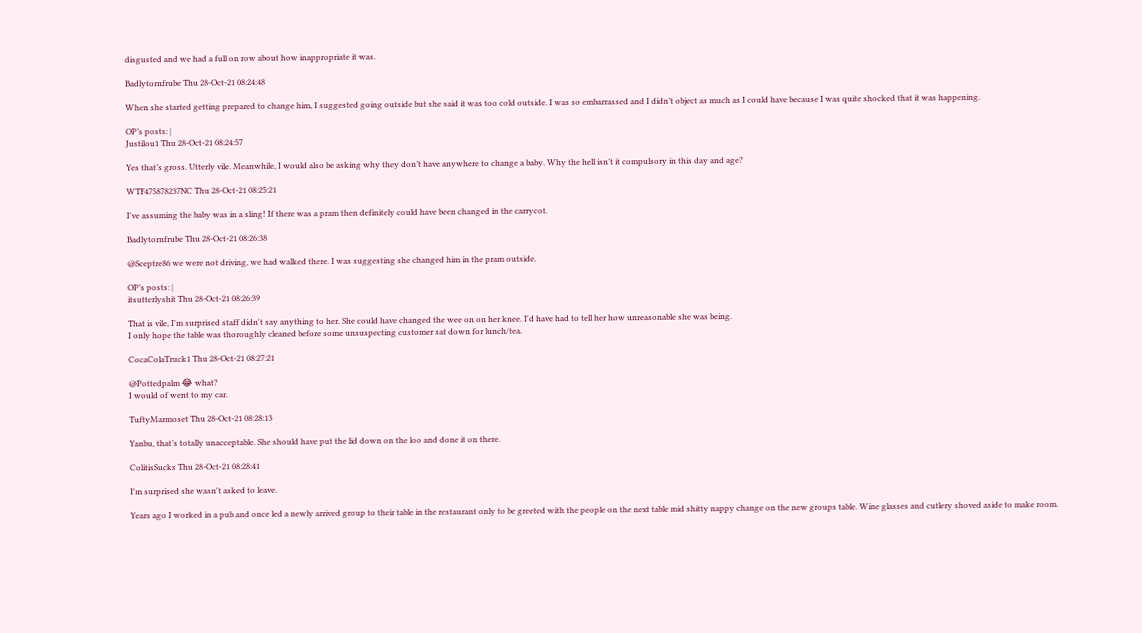disgusted and we had a full on row about how inappropriate it was.

Badlytornfrube Thu 28-Oct-21 08:24:48

When she started getting prepared to change him, I suggested going outside but she said it was too cold outside. I was so embarrassed and I didn’t object as much as I could have because I was quite shocked that it was happening.

OP’s posts: |
Justilou1 Thu 28-Oct-21 08:24:57

Yes that’s gross. Utterly vile. Meanwhile, I would also be asking why they don’t have anywhere to change a baby. Why the hell isn’t it compulsory in this day and age?

WTF475878237NC Thu 28-Oct-21 08:25:21

I've assuming the baby was in a sling! If there was a pram then definitely could have been changed in the carrycot.

Badlytornfrube Thu 28-Oct-21 08:26:38

@Sceptre86 we were not driving, we had walked there. I was suggesting she changed him in the pram outside.

OP’s posts: |
itsutterlyshit Thu 28-Oct-21 08:26:39

That is vile, I'm surprised staff didn't say anything to her. She could have changed the wee on on her knee. I'd have had to tell her how unreasonable she was being.
I only hope the table was thoroughly cleaned before some unsuspecting customer sat down for lunch/tea.

CocaColaTruck1 Thu 28-Oct-21 08:27:21

@Pottedpalm 😂 what?
I would of went to my car.

TuftyMarmoset Thu 28-Oct-21 08:28:13

Yanbu, that’s totally unacceptable. She should have put the lid down on the loo and done it on there.

ColitisSucks Thu 28-Oct-21 08:28:41

I'm surprised she wasn't asked to leave.

Years ago I worked in a pub and once led a newly arrived group to their table in the restaurant only to be greeted with the people on the next table mid shitty nappy change on the new groups table. Wine glasses and cutlery shoved aside to make room.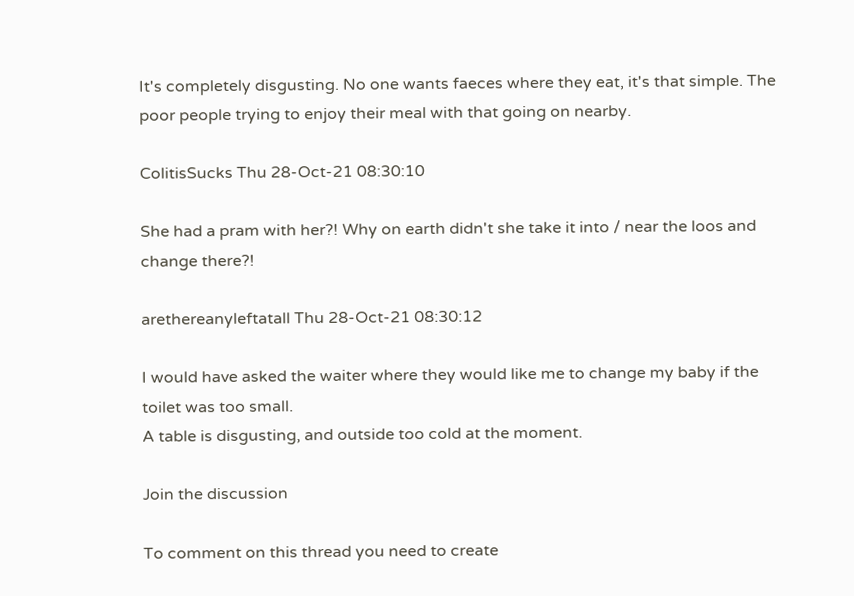It's completely disgusting. No one wants faeces where they eat, it's that simple. The poor people trying to enjoy their meal with that going on nearby.

ColitisSucks Thu 28-Oct-21 08:30:10

She had a pram with her?! Why on earth didn't she take it into / near the loos and change there?!

arethereanyleftatall Thu 28-Oct-21 08:30:12

I would have asked the waiter where they would like me to change my baby if the toilet was too small.
A table is disgusting, and outside too cold at the moment.

Join the discussion

To comment on this thread you need to create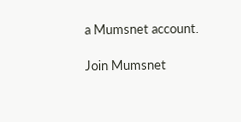a Mumsnet account.

Join Mumsnet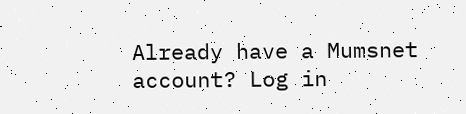Already have a Mumsnet account? Log in